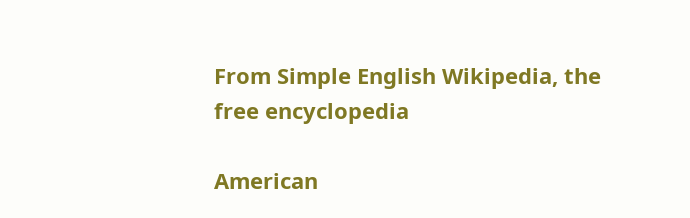From Simple English Wikipedia, the free encyclopedia

American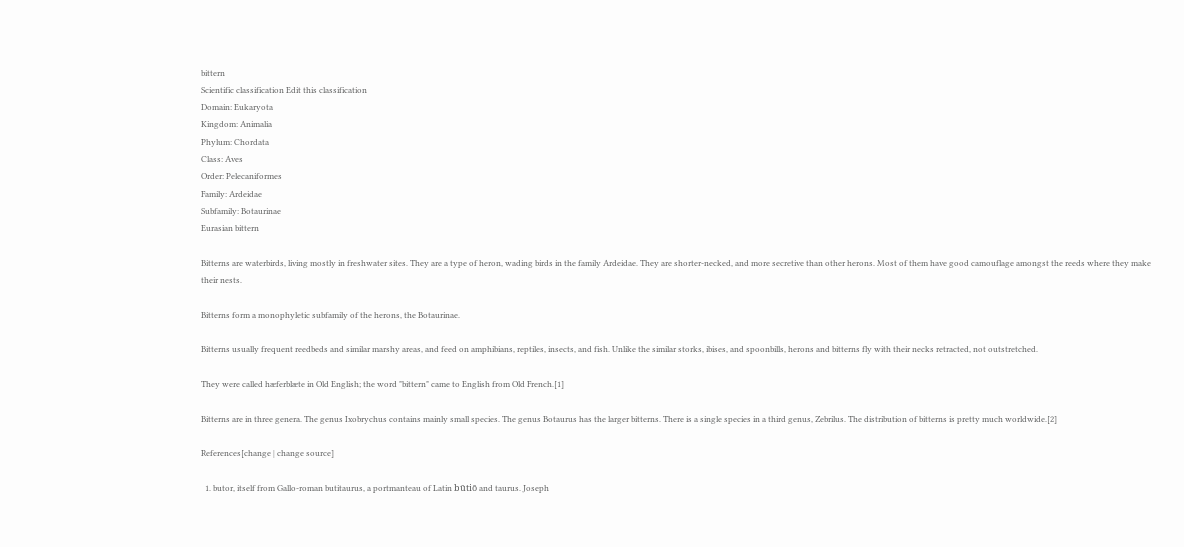bittern
Scientific classification Edit this classification
Domain: Eukaryota
Kingdom: Animalia
Phylum: Chordata
Class: Aves
Order: Pelecaniformes
Family: Ardeidae
Subfamily: Botaurinae
Eurasian bittern

Bitterns are waterbirds, living mostly in freshwater sites. They are a type of heron, wading birds in the family Ardeidae. They are shorter-necked, and more secretive than other herons. Most of them have good camouflage amongst the reeds where they make their nests.

Bitterns form a monophyletic subfamily of the herons, the Botaurinae.

Bitterns usually frequent reedbeds and similar marshy areas, and feed on amphibians, reptiles, insects, and fish. Unlike the similar storks, ibises, and spoonbills, herons and bitterns fly with their necks retracted, not outstretched.

They were called hæferblæte in Old English; the word "bittern" came to English from Old French.[1]

Bitterns are in three genera. The genus Ixobrychus contains mainly small species. The genus Botaurus has the larger bitterns. There is a single species in a third genus, Zebrilus. The distribution of bitterns is pretty much worldwide.[2]

References[change | change source]

  1. butor, itself from Gallo-roman butitaurus, a portmanteau of Latin būtiō and taurus. Joseph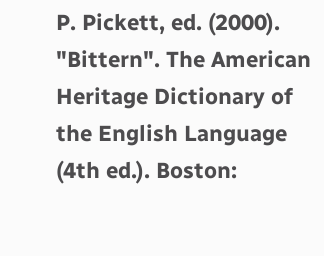P. Pickett, ed. (2000). "Bittern". The American Heritage Dictionary of the English Language (4th ed.). Boston: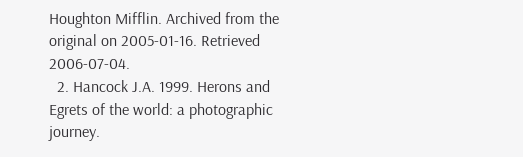Houghton Mifflin. Archived from the original on 2005-01-16. Retrieved 2006-07-04.
  2. Hancock J.A. 1999. Herons and Egrets of the world: a photographic journey.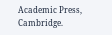Academic Press, Cambridge.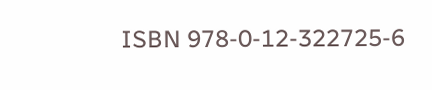ISBN 978-0-12-322725-6